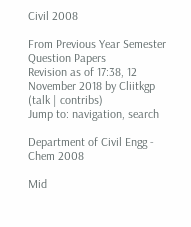Civil 2008

From Previous Year Semester Question Papers
Revision as of 17:38, 12 November 2018 by Cliitkgp (talk | contribs)
Jump to: navigation, search

Department of Civil Engg - Chem 2008

Mid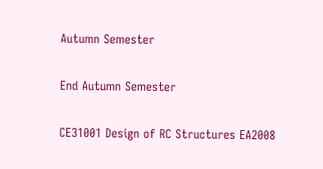Autumn Semester

End Autumn Semester

CE31001 Design of RC Structures EA2008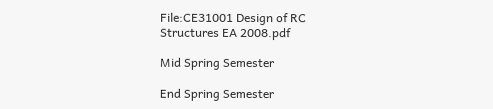File:CE31001 Design of RC Structures EA 2008.pdf

Mid Spring Semester

End Spring Semester